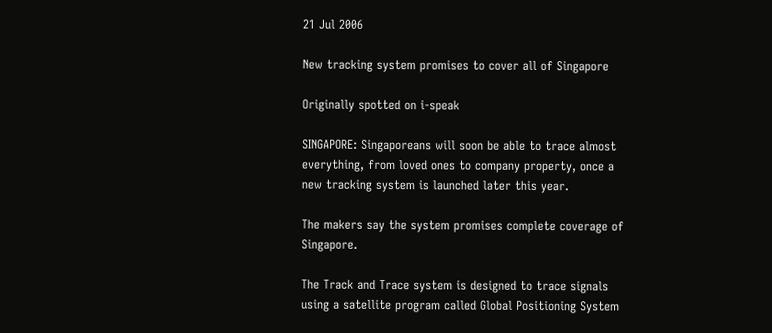21 Jul 2006

New tracking system promises to cover all of Singapore

Originally spotted on i-speak

SINGAPORE: Singaporeans will soon be able to trace almost everything, from loved ones to company property, once a new tracking system is launched later this year.

The makers say the system promises complete coverage of Singapore.

The Track and Trace system is designed to trace signals using a satellite program called Global Positioning System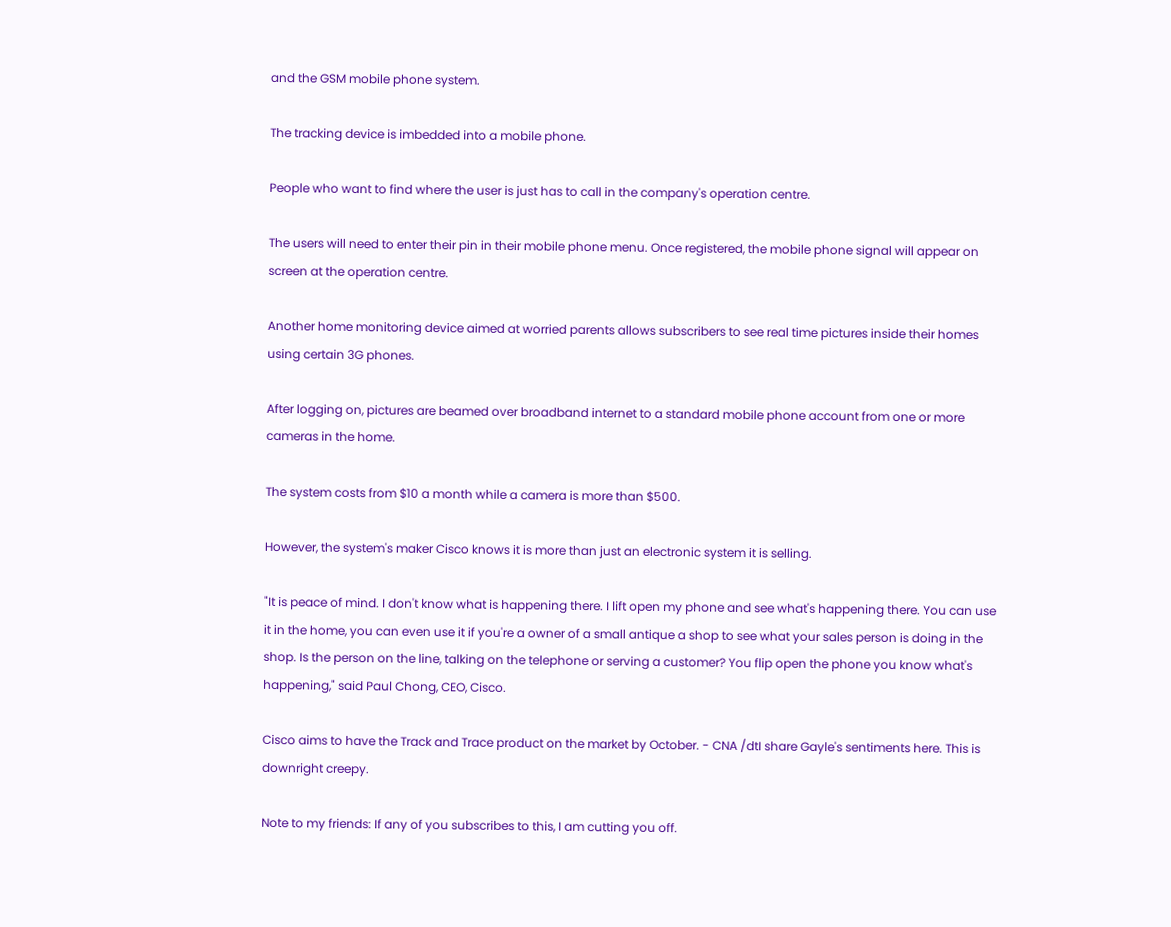and the GSM mobile phone system.

The tracking device is imbedded into a mobile phone.

People who want to find where the user is just has to call in the company's operation centre.

The users will need to enter their pin in their mobile phone menu. Once registered, the mobile phone signal will appear on screen at the operation centre.

Another home monitoring device aimed at worried parents allows subscribers to see real time pictures inside their homes using certain 3G phones.

After logging on, pictures are beamed over broadband internet to a standard mobile phone account from one or more cameras in the home.

The system costs from $10 a month while a camera is more than $500.

However, the system's maker Cisco knows it is more than just an electronic system it is selling.

"It is peace of mind. I don't know what is happening there. I lift open my phone and see what's happening there. You can use it in the home, you can even use it if you're a owner of a small antique a shop to see what your sales person is doing in the shop. Is the person on the line, talking on the telephone or serving a customer? You flip open the phone you know what's happening," said Paul Chong, CEO, Cisco.

Cisco aims to have the Track and Trace product on the market by October. - CNA /dtI share Gayle's sentiments here. This is downright creepy.

Note to my friends: If any of you subscribes to this, I am cutting you off.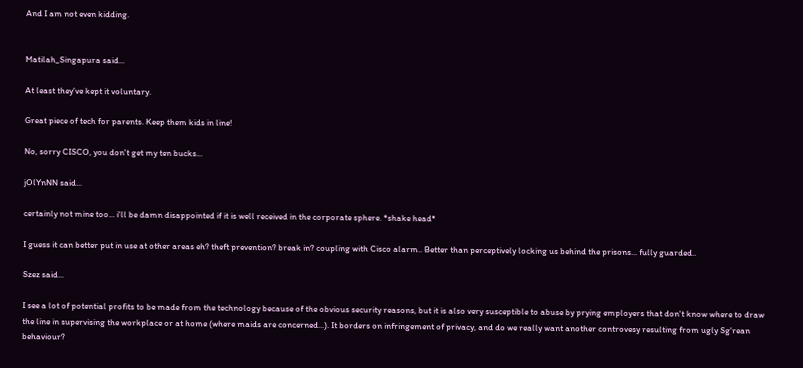And I am not even kidding.


Matilah_Singapura said...

At least they've kept it voluntary.

Great piece of tech for parents. Keep them kids in line!

No, sorry CISCO, you don't get my ten bucks...

jOlYnNN said...

certainly not mine too... i'll be damn disappointed if it is well received in the corporate sphere. *shake head*

I guess it can better put in use at other areas eh? theft prevention? break in? coupling with Cisco alarm.. Better than perceptively locking us behind the prisons... fully guarded..

Szez said...

I see a lot of potential profits to be made from the technology because of the obvious security reasons, but it is also very susceptible to abuse by prying employers that don't know where to draw the line in supervising the workplace or at home (where maids are concerned...). It borders on infringement of privacy, and do we really want another controvesy resulting from ugly Sg'rean behaviour?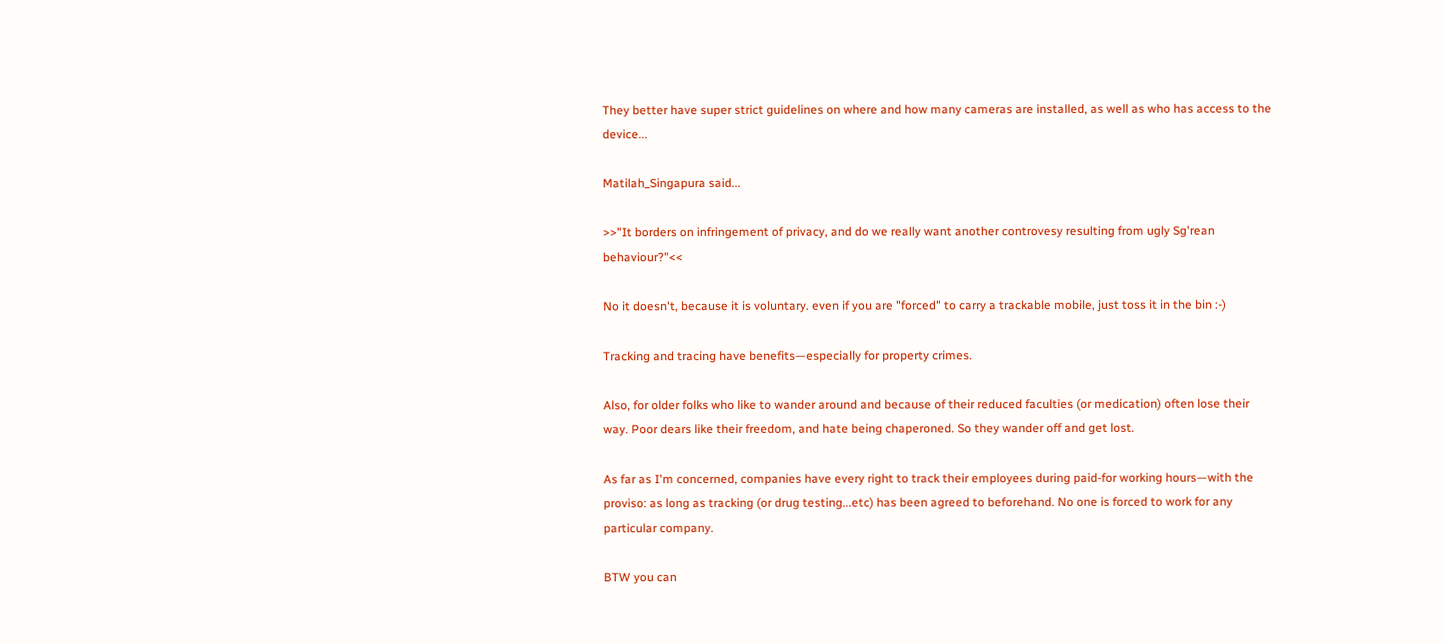They better have super strict guidelines on where and how many cameras are installed, as well as who has access to the device...

Matilah_Singapura said...

>>"It borders on infringement of privacy, and do we really want another controvesy resulting from ugly Sg'rean behaviour?"<<

No it doesn't, because it is voluntary. even if you are "forced" to carry a trackable mobile, just toss it in the bin :-)

Tracking and tracing have benefits—especially for property crimes.

Also, for older folks who like to wander around and because of their reduced faculties (or medication) often lose their way. Poor dears like their freedom, and hate being chaperoned. So they wander off and get lost.

As far as I'm concerned, companies have every right to track their employees during paid-for working hours—with the proviso: as long as tracking (or drug testing...etc) has been agreed to beforehand. No one is forced to work for any particular company.

BTW you can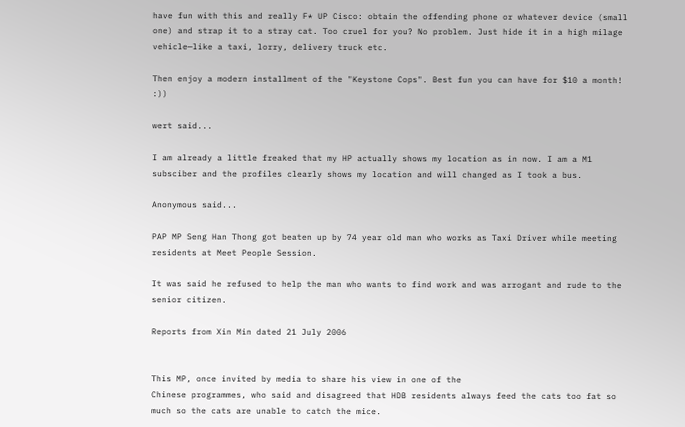have fun with this and really F* UP Cisco: obtain the offending phone or whatever device (small one) and strap it to a stray cat. Too cruel for you? No problem. Just hide it in a high milage vehicle—like a taxi, lorry, delivery truck etc.

Then enjoy a modern installment of the "Keystone Cops". Best fun you can have for $10 a month! :))

wert said...

I am already a little freaked that my HP actually shows my location as in now. I am a M1 subsciber and the profiles clearly shows my location and will changed as I took a bus.

Anonymous said...

PAP MP Seng Han Thong got beaten up by 74 year old man who works as Taxi Driver while meeting residents at Meet People Session.

It was said he refused to help the man who wants to find work and was arrogant and rude to the senior citizen.

Reports from Xin Min dated 21 July 2006


This MP, once invited by media to share his view in one of the
Chinese programmes, who said and disagreed that HDB residents always feed the cats too fat so much so the cats are unable to catch the mice.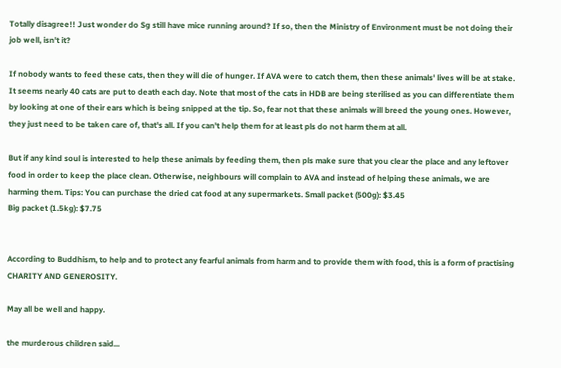Totally disagree!! Just wonder do Sg still have mice running around? If so, then the Ministry of Environment must be not doing their job well, isn't it?

If nobody wants to feed these cats, then they will die of hunger. If AVA were to catch them, then these animals' lives will be at stake. It seems nearly 40 cats are put to death each day. Note that most of the cats in HDB are being sterilised as you can differentiate them by looking at one of their ears which is being snipped at the tip. So, fear not that these animals will breed the young ones. However, they just need to be taken care of, that's all. If you can't help them for at least pls do not harm them at all.

But if any kind soul is interested to help these animals by feeding them, then pls make sure that you clear the place and any leftover food in order to keep the place clean. Otherwise, neighbours will complain to AVA and instead of helping these animals, we are harming them. Tips: You can purchase the dried cat food at any supermarkets. Small packet (500g): $3.45
Big packet (1.5kg): $7.75


According to Buddhism, to help and to protect any fearful animals from harm and to provide them with food, this is a form of practising CHARITY AND GENEROSITY.

May all be well and happy.

the murderous children said...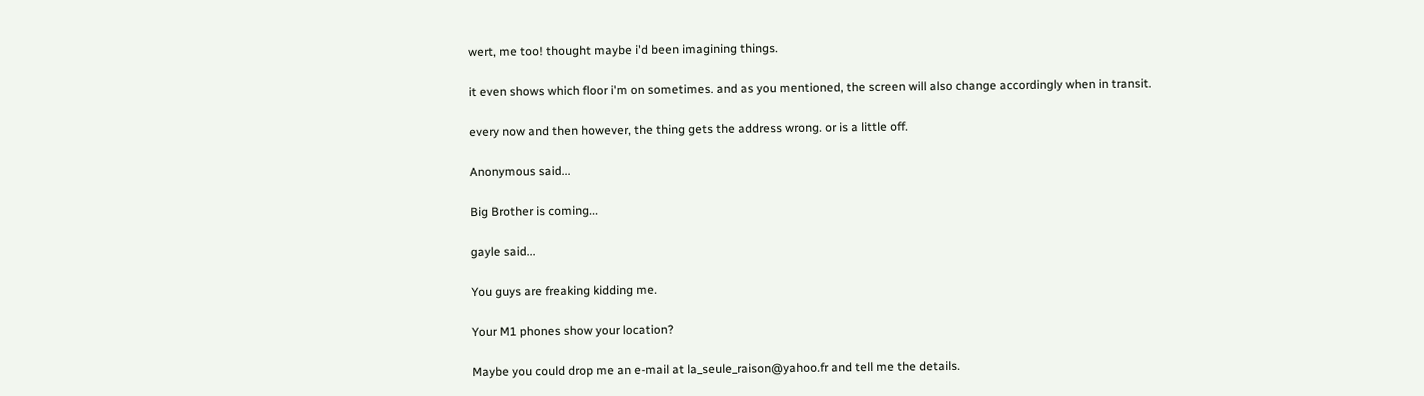wert, me too! thought maybe i'd been imagining things.

it even shows which floor i'm on sometimes. and as you mentioned, the screen will also change accordingly when in transit.

every now and then however, the thing gets the address wrong. or is a little off.

Anonymous said...

Big Brother is coming...

gayle said...

You guys are freaking kidding me.

Your M1 phones show your location?

Maybe you could drop me an e-mail at la_seule_raison@yahoo.fr and tell me the details.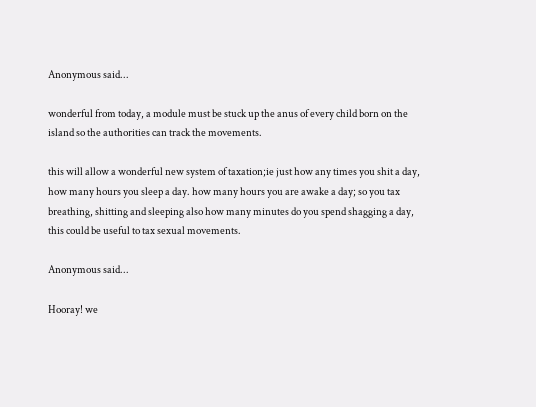Anonymous said...

wonderful from today, a module must be stuck up the anus of every child born on the island so the authorities can track the movements.

this will allow a wonderful new system of taxation;ie just how any times you shit a day, how many hours you sleep a day. how many hours you are awake a day; so you tax breathing, shitting and sleeping also how many minutes do you spend shagging a day, this could be useful to tax sexual movements.

Anonymous said...

Hooray! we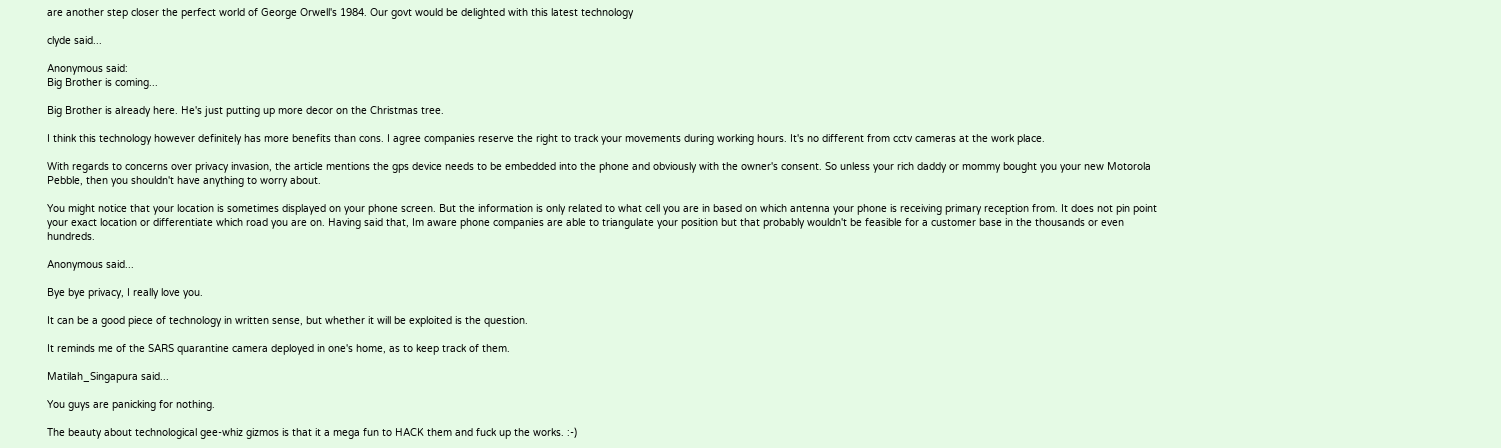are another step closer the perfect world of George Orwell's 1984. Our govt would be delighted with this latest technology

clyde said...

Anonymous said:
Big Brother is coming...

Big Brother is already here. He's just putting up more decor on the Christmas tree.

I think this technology however definitely has more benefits than cons. I agree companies reserve the right to track your movements during working hours. It's no different from cctv cameras at the work place.

With regards to concerns over privacy invasion, the article mentions the gps device needs to be embedded into the phone and obviously with the owner's consent. So unless your rich daddy or mommy bought you your new Motorola Pebble, then you shouldn't have anything to worry about.

You might notice that your location is sometimes displayed on your phone screen. But the information is only related to what cell you are in based on which antenna your phone is receiving primary reception from. It does not pin point your exact location or differentiate which road you are on. Having said that, Im aware phone companies are able to triangulate your position but that probably wouldn't be feasible for a customer base in the thousands or even hundreds.

Anonymous said...

Bye bye privacy, I really love you.

It can be a good piece of technology in written sense, but whether it will be exploited is the question.

It reminds me of the SARS quarantine camera deployed in one's home, as to keep track of them.

Matilah_Singapura said...

You guys are panicking for nothing.

The beauty about technological gee-whiz gizmos is that it a mega fun to HACK them and fuck up the works. :-)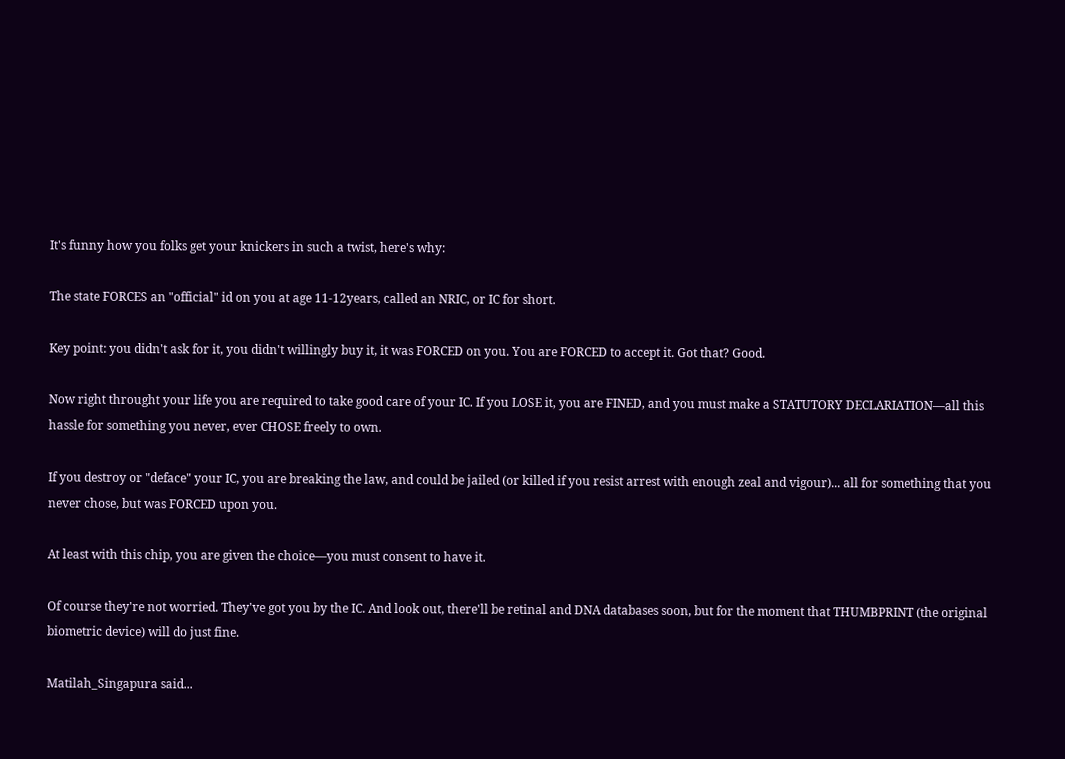It's funny how you folks get your knickers in such a twist, here's why:

The state FORCES an "official" id on you at age 11-12years, called an NRIC, or IC for short.

Key point: you didn't ask for it, you didn't willingly buy it, it was FORCED on you. You are FORCED to accept it. Got that? Good.

Now right throught your life you are required to take good care of your IC. If you LOSE it, you are FINED, and you must make a STATUTORY DECLARIATION—all this hassle for something you never, ever CHOSE freely to own.

If you destroy or "deface" your IC, you are breaking the law, and could be jailed (or killed if you resist arrest with enough zeal and vigour)... all for something that you never chose, but was FORCED upon you.

At least with this chip, you are given the choice—you must consent to have it.

Of course they're not worried. They've got you by the IC. And look out, there'll be retinal and DNA databases soon, but for the moment that THUMBPRINT (the original biometric device) will do just fine.

Matilah_Singapura said...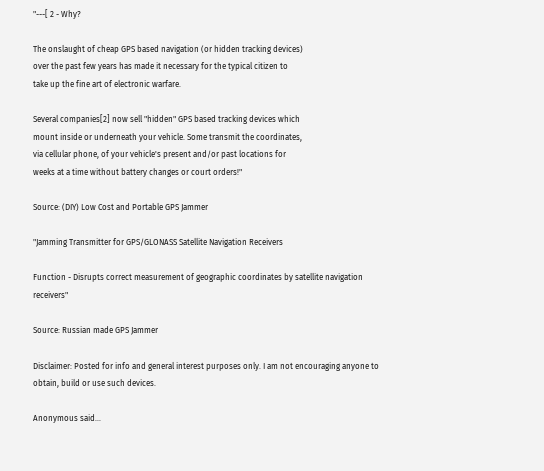"---[ 2 - Why?

The onslaught of cheap GPS based navigation (or hidden tracking devices)
over the past few years has made it necessary for the typical citizen to
take up the fine art of electronic warfare.

Several companies[2] now sell "hidden" GPS based tracking devices which
mount inside or underneath your vehicle. Some transmit the coordinates,
via cellular phone, of your vehicle's present and/or past locations for
weeks at a time without battery changes or court orders!"

Source: (DIY) Low Cost and Portable GPS Jammer

"Jamming Transmitter for GPS/GLONASS Satellite Navigation Receivers

Function - Disrupts correct measurement of geographic coordinates by satellite navigation receivers"

Source: Russian made GPS Jammer

Disclaimer: Posted for info and general interest purposes only. I am not encouraging anyone to obtain, build or use such devices.

Anonymous said...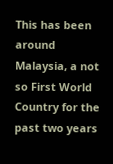This has been around Malaysia, a not so First World Country for the past two years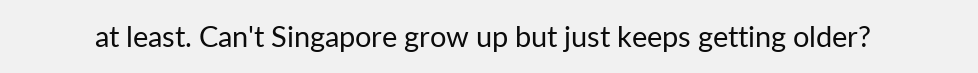at least. Can't Singapore grow up but just keeps getting older?